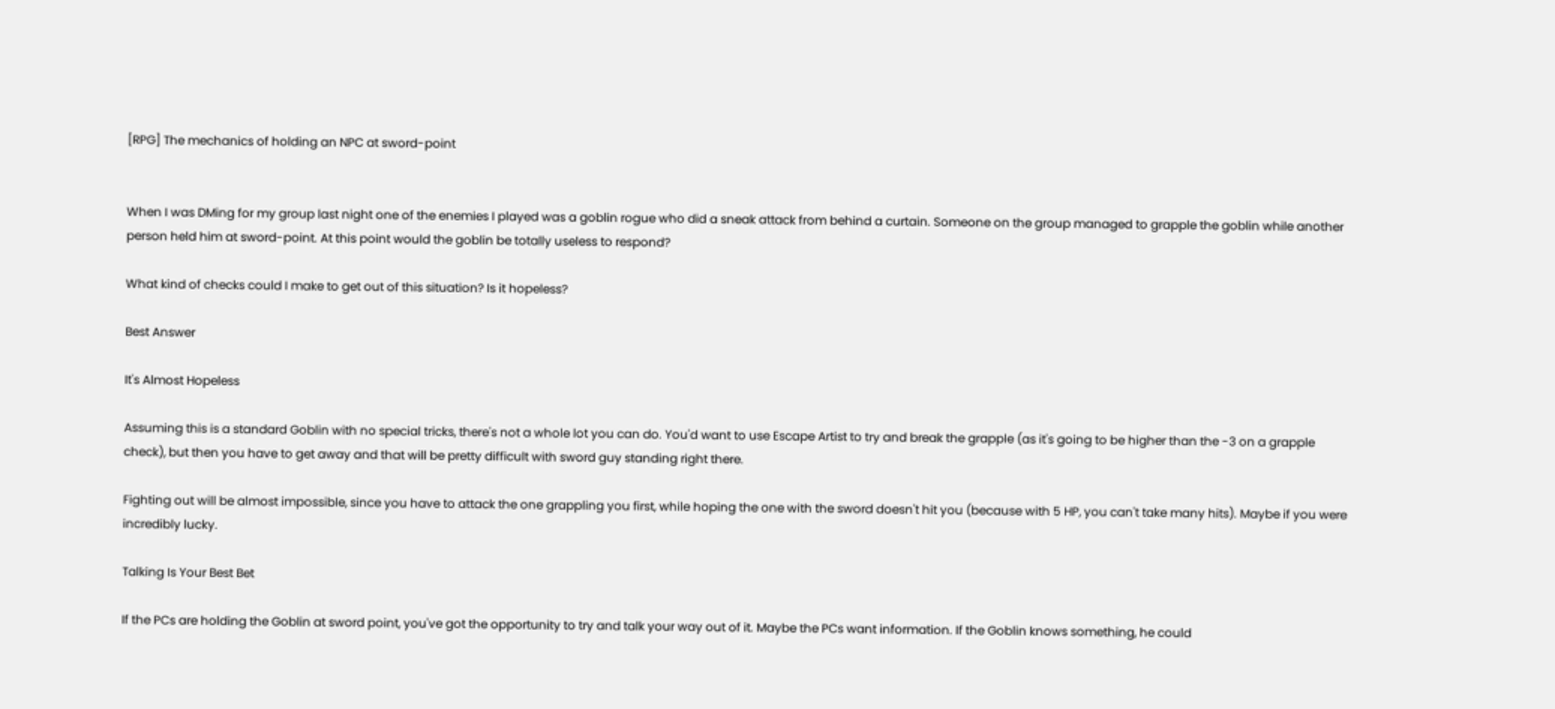[RPG] The mechanics of holding an NPC at sword-point


When I was DMing for my group last night one of the enemies I played was a goblin rogue who did a sneak attack from behind a curtain. Someone on the group managed to grapple the goblin while another person held him at sword-point. At this point would the goblin be totally useless to respond?

What kind of checks could I make to get out of this situation? Is it hopeless?

Best Answer

It's Almost Hopeless

Assuming this is a standard Goblin with no special tricks, there's not a whole lot you can do. You'd want to use Escape Artist to try and break the grapple (as it's going to be higher than the -3 on a grapple check), but then you have to get away and that will be pretty difficult with sword guy standing right there.

Fighting out will be almost impossible, since you have to attack the one grappling you first, while hoping the one with the sword doesn't hit you (because with 5 HP, you can't take many hits). Maybe if you were incredibly lucky.

Talking Is Your Best Bet

If the PCs are holding the Goblin at sword point, you've got the opportunity to try and talk your way out of it. Maybe the PCs want information. If the Goblin knows something, he could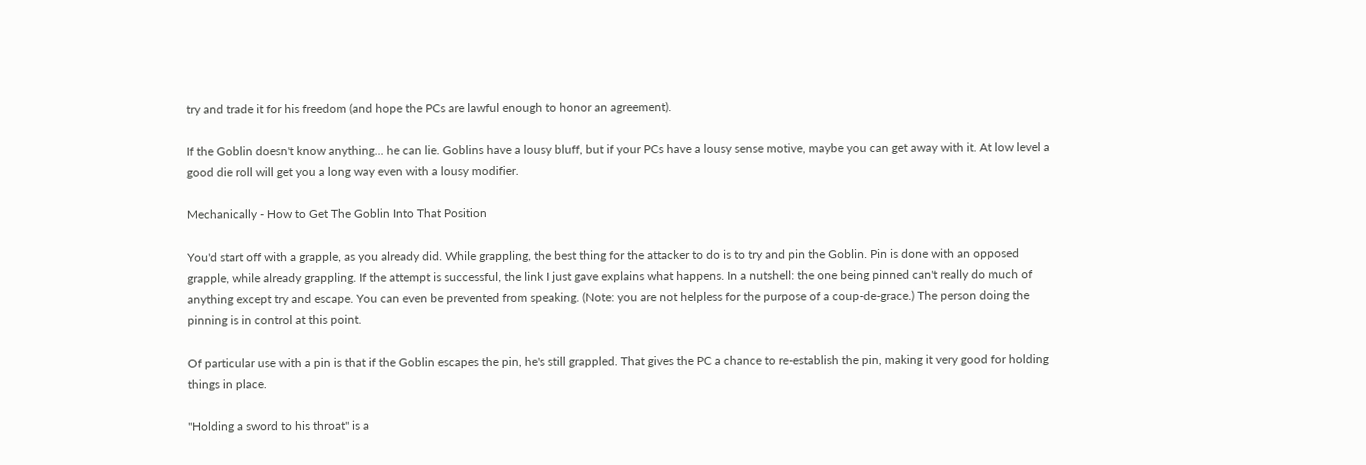try and trade it for his freedom (and hope the PCs are lawful enough to honor an agreement).

If the Goblin doesn't know anything... he can lie. Goblins have a lousy bluff, but if your PCs have a lousy sense motive, maybe you can get away with it. At low level a good die roll will get you a long way even with a lousy modifier.

Mechanically - How to Get The Goblin Into That Position

You'd start off with a grapple, as you already did. While grappling, the best thing for the attacker to do is to try and pin the Goblin. Pin is done with an opposed grapple, while already grappling. If the attempt is successful, the link I just gave explains what happens. In a nutshell: the one being pinned can't really do much of anything except try and escape. You can even be prevented from speaking. (Note: you are not helpless for the purpose of a coup-de-grace.) The person doing the pinning is in control at this point.

Of particular use with a pin is that if the Goblin escapes the pin, he's still grappled. That gives the PC a chance to re-establish the pin, making it very good for holding things in place.

"Holding a sword to his throat" is a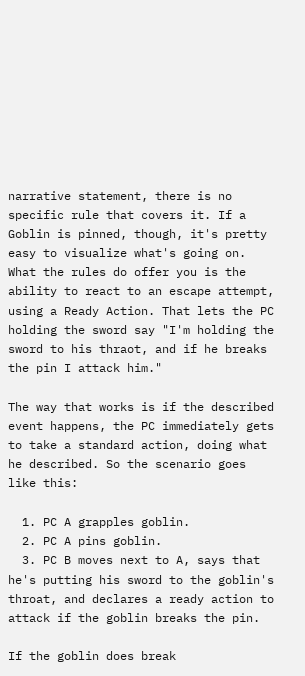narrative statement, there is no specific rule that covers it. If a Goblin is pinned, though, it's pretty easy to visualize what's going on. What the rules do offer you is the ability to react to an escape attempt, using a Ready Action. That lets the PC holding the sword say "I'm holding the sword to his thraot, and if he breaks the pin I attack him."

The way that works is if the described event happens, the PC immediately gets to take a standard action, doing what he described. So the scenario goes like this:

  1. PC A grapples goblin.
  2. PC A pins goblin.
  3. PC B moves next to A, says that he's putting his sword to the goblin's throat, and declares a ready action to attack if the goblin breaks the pin.

If the goblin does break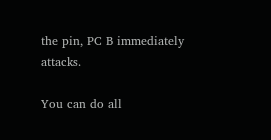the pin, PC B immediately attacks.

You can do all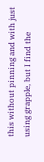this without pinning and with just using grapple, but I find the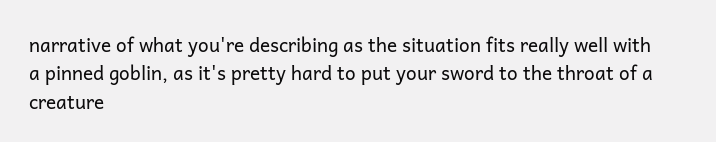narrative of what you're describing as the situation fits really well with a pinned goblin, as it's pretty hard to put your sword to the throat of a creature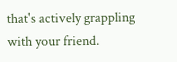that's actively grappling with your friend.